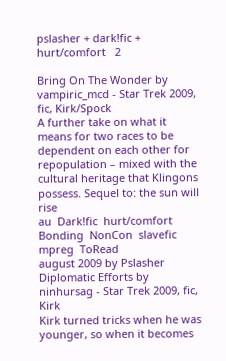pslasher + dark!fic + hurt/comfort   2

Bring On The Wonder by vampiric_mcd - Star Trek 2009, fic, Kirk/Spock
A further take on what it means for two races to be dependent on each other for repopulation – mixed with the cultural heritage that Klingons possess. Sequel to: the sun will rise
au  Dark!fic  hurt/comfort  Bonding  NonCon  slavefic  mpreg  ToRead
august 2009 by Pslasher
Diplomatic Efforts by ninhursag - Star Trek 2009, fic, Kirk
Kirk turned tricks when he was younger, so when it becomes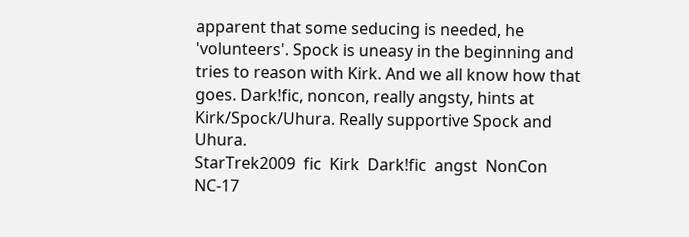apparent that some seducing is needed, he 'volunteers'. Spock is uneasy in the beginning and tries to reason with Kirk. And we all know how that goes. Dark!fic, noncon, really angsty, hints at Kirk/Spock/Uhura. Really supportive Spock and Uhura.
StarTrek2009  fic  Kirk  Dark!fic  angst  NonCon  NC-17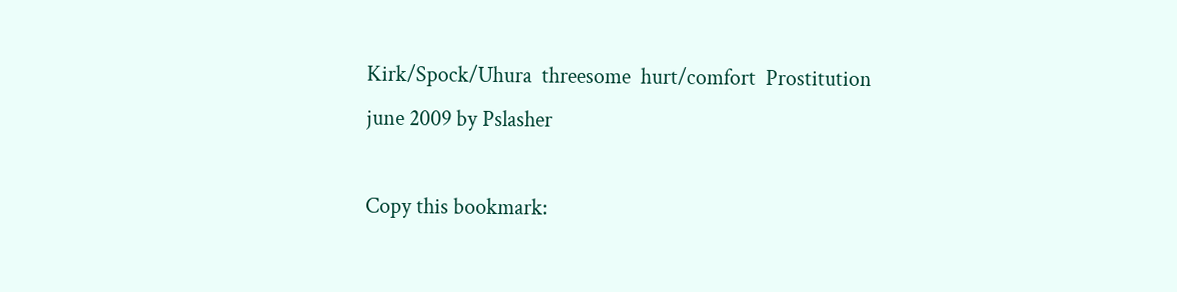Kirk/Spock/Uhura  threesome  hurt/comfort  Prostitution
june 2009 by Pslasher

Copy this bookmark: